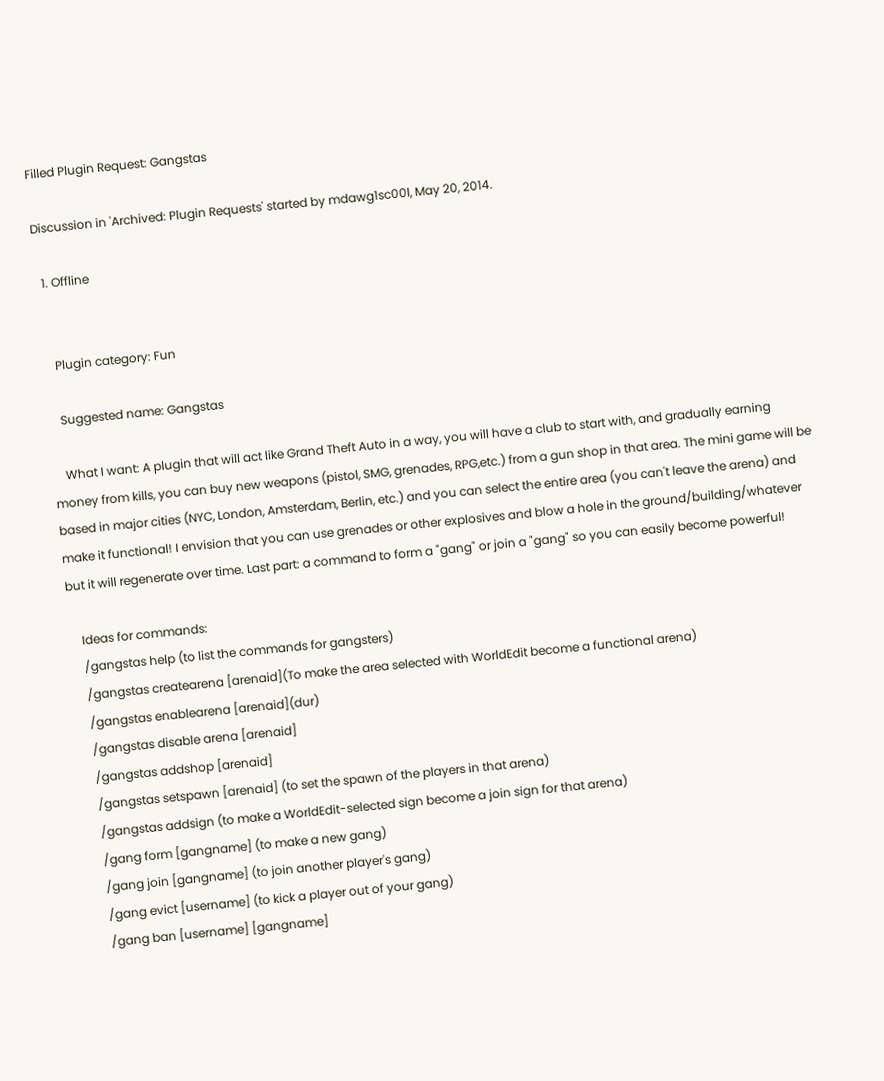Filled Plugin Request: Gangstas

Discussion in 'Archived: Plugin Requests' started by mdawg1sc00l, May 20, 2014.

  1. Offline


    Plugin category: Fun

    Suggested name: Gangstas

    What I want: A plugin that will act like Grand Theft Auto in a way, you will have a club to start with, and gradually earning money from kills, you can buy new weapons (pistol, SMG, grenades, RPG,etc.) from a gun shop in that area. The mini game will be based in major cities (NYC, London, Amsterdam, Berlin, etc.) and you can select the entire area (you can't leave the arena) and make it functional! I envision that you can use grenades or other explosives and blow a hole in the ground/building/whatever but it will regenerate over time. Last part: a command to form a "gang" or join a "gang" so you can easily become powerful!

    Ideas for commands:
    /gangstas help (to list the commands for gangsters)
    /gangstas createarena [arenaid](To make the area selected with WorldEdit become a functional arena)
    /gangstas enablearena [arenaid](dur)
    /gangstas disable arena [arenaid]
    /gangstas addshop [arenaid]
    /gangstas setspawn [arenaid] (to set the spawn of the players in that arena)
    /gangstas addsign (to make a WorldEdit-selected sign become a join sign for that arena)
    /gang form [gangname] (to make a new gang)
    /gang join [gangname] (to join another player's gang)
    /gang evict [username] (to kick a player out of your gang)
    /gang ban [username] [gangname]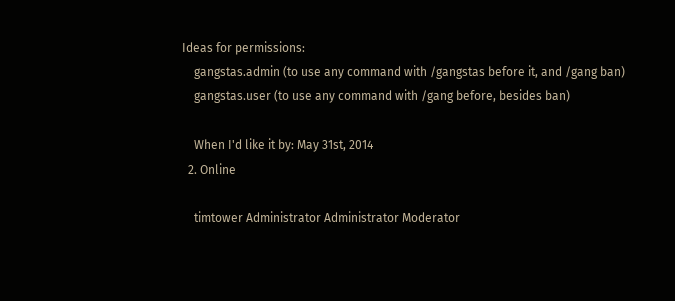Ideas for permissions:
    gangstas.admin (to use any command with /gangstas before it, and /gang ban)
    gangstas.user (to use any command with /gang before, besides ban)

    When I'd like it by: May 31st, 2014
  2. Online

    timtower Administrator Administrator Moderator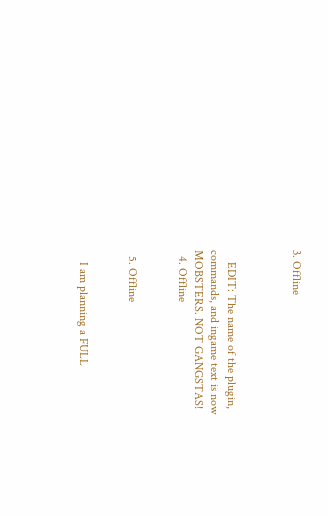3. Offline



    EDIT: The name of the plugin, commands, and ingame text is now MOBSTERS. NOT GANGSTAS!
  4. Offline


  5. Offline


    I am planning a FULL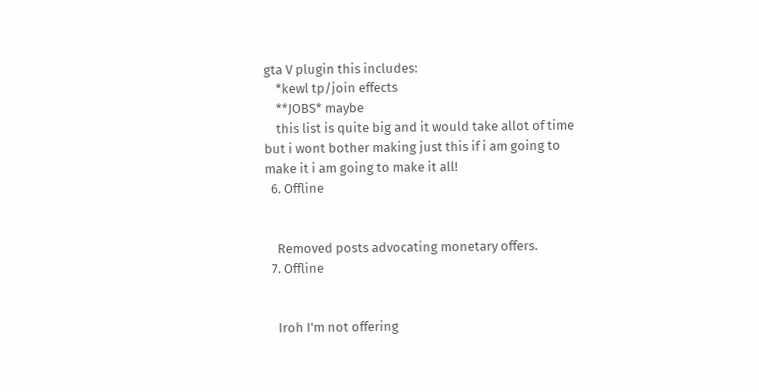gta V plugin this includes:
    *kewl tp/join effects
    **JOBS* maybe
    this list is quite big and it would take allot of time but i wont bother making just this if i am going to make it i am going to make it all!
  6. Offline


    Removed posts advocating monetary offers.
  7. Offline


    Iroh I'm not offering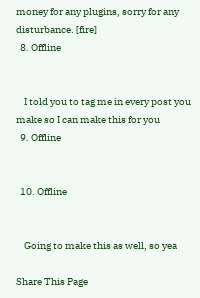money for any plugins, sorry for any disturbance. [fire]
  8. Offline


    I told you to tag me in every post you make so I can make this for you
  9. Offline


  10. Offline


    Going to make this as well, so yea

Share This Page